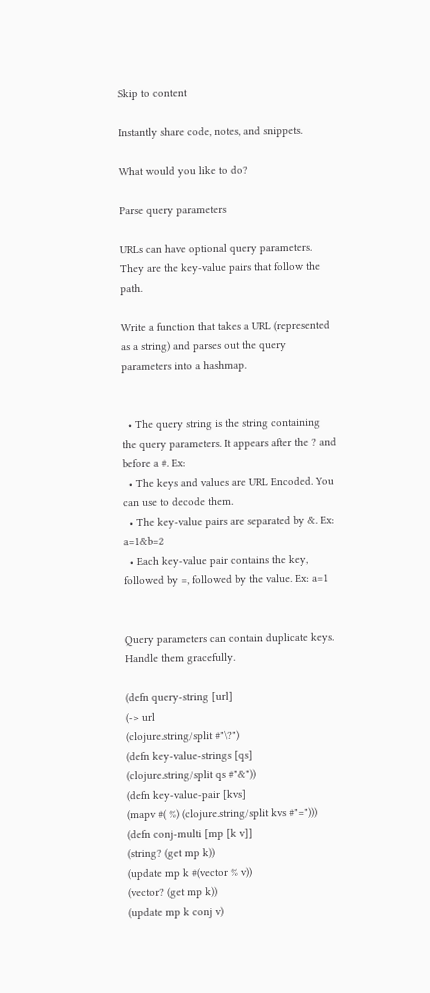Skip to content

Instantly share code, notes, and snippets.

What would you like to do?

Parse query parameters

URLs can have optional query parameters. They are the key-value pairs that follow the path.

Write a function that takes a URL (represented as a string) and parses out the query parameters into a hashmap.


  • The query string is the string containing the query parameters. It appears after the ? and before a #. Ex:
  • The keys and values are URL Encoded. You can use to decode them.
  • The key-value pairs are separated by &. Ex: a=1&b=2
  • Each key-value pair contains the key, followed by =, followed by the value. Ex: a=1


Query parameters can contain duplicate keys. Handle them gracefully.

(defn query-string [url]
(-> url
(clojure.string/split #"\?")
(defn key-value-strings [qs]
(clojure.string/split qs #"&"))
(defn key-value-pair [kvs]
(mapv #( %) (clojure.string/split kvs #"=")))
(defn conj-multi [mp [k v]]
(string? (get mp k))
(update mp k #(vector % v))
(vector? (get mp k))
(update mp k conj v)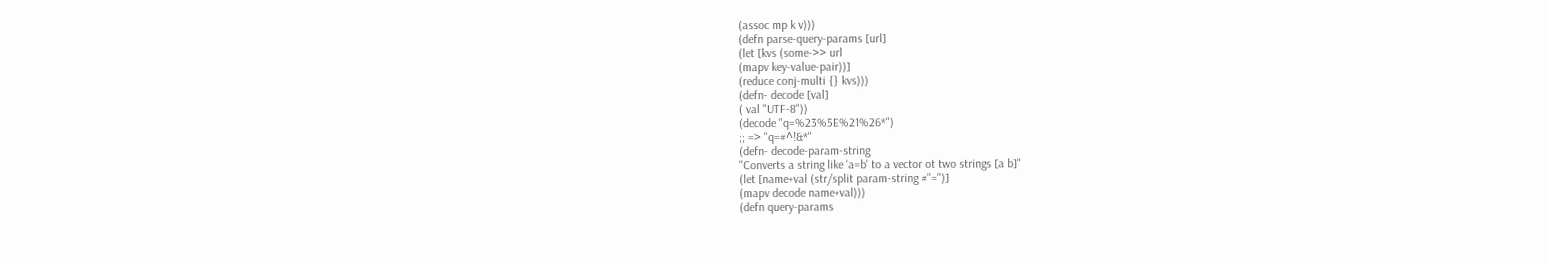(assoc mp k v)))
(defn parse-query-params [url]
(let [kvs (some->> url
(mapv key-value-pair))]
(reduce conj-multi {} kvs)))
(defn- decode [val]
( val "UTF-8"))
(decode "q=%23%5E%21%26*")
;; => "q=#^!&*"
(defn- decode-param-string
"Converts a string like 'a=b' to a vector ot two strings [a b]"
(let [name+val (str/split param-string #"=")]
(mapv decode name+val)))
(defn query-params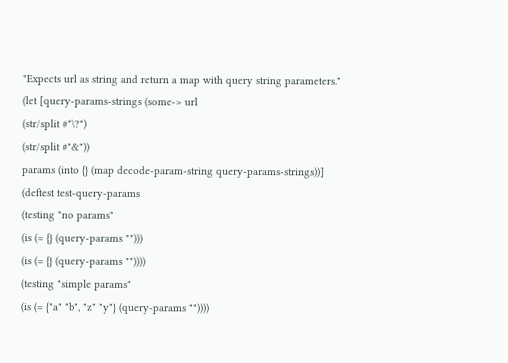"Expects url as string and return a map with query string parameters."
(let [query-params-strings (some-> url
(str/split #"\?")
(str/split #"&"))
params (into {} (map decode-param-string query-params-strings))]
(deftest test-query-params
(testing "no params"
(is (= {} (query-params "")))
(is (= {} (query-params ""))))
(testing "simple params"
(is (= {"a" "b", "z" "y"} (query-params ""))))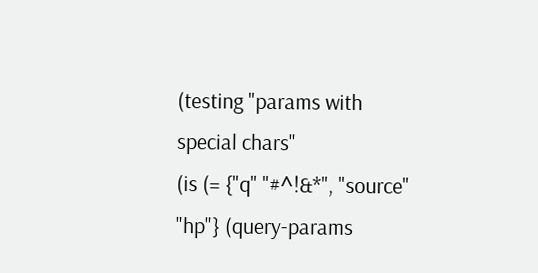(testing "params with special chars"
(is (= {"q" "#^!&*", "source" "hp"} (query-params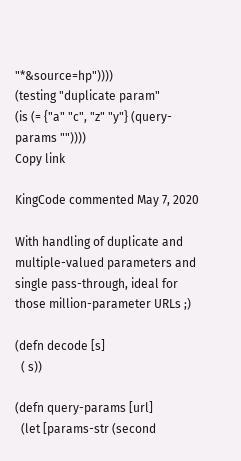"*&source=hp"))))
(testing "duplicate param"
(is (= {"a" "c", "z" "y"} (query-params ""))))
Copy link

KingCode commented May 7, 2020

With handling of duplicate and multiple-valued parameters and single pass-through, ideal for those million-parameter URLs ;)

(defn decode [s]
  ( s))

(defn query-params [url]
  (let [params-str (second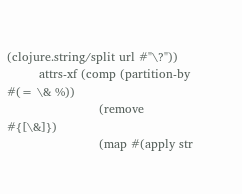(clojure.string/split url #"\?"))
        attrs-xf (comp (partition-by #(= \& %))
                       (remove #{[\&]})
                       (map #(apply str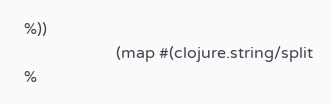%))
                       (map #(clojure.string/split %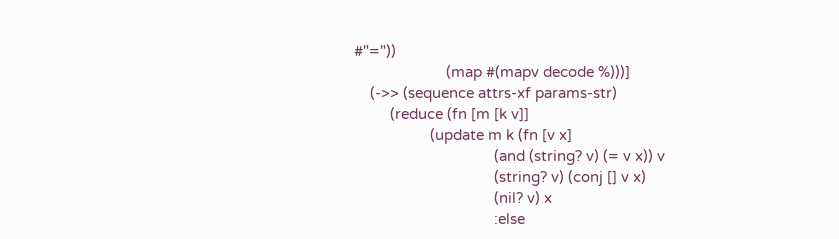#"="))
                       (map #(mapv decode %)))]
    (->> (sequence attrs-xf params-str)
         (reduce (fn [m [k v]]
                   (update m k (fn [v x]
                                   (and (string? v) (= v x)) v
                                   (string? v) (conj [] v x)
                                   (nil? v) x
                                   :else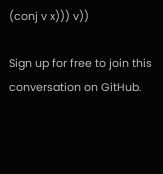(conj v x))) v))

Sign up for free to join this conversation on GitHub.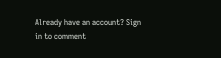Already have an account? Sign in to comment